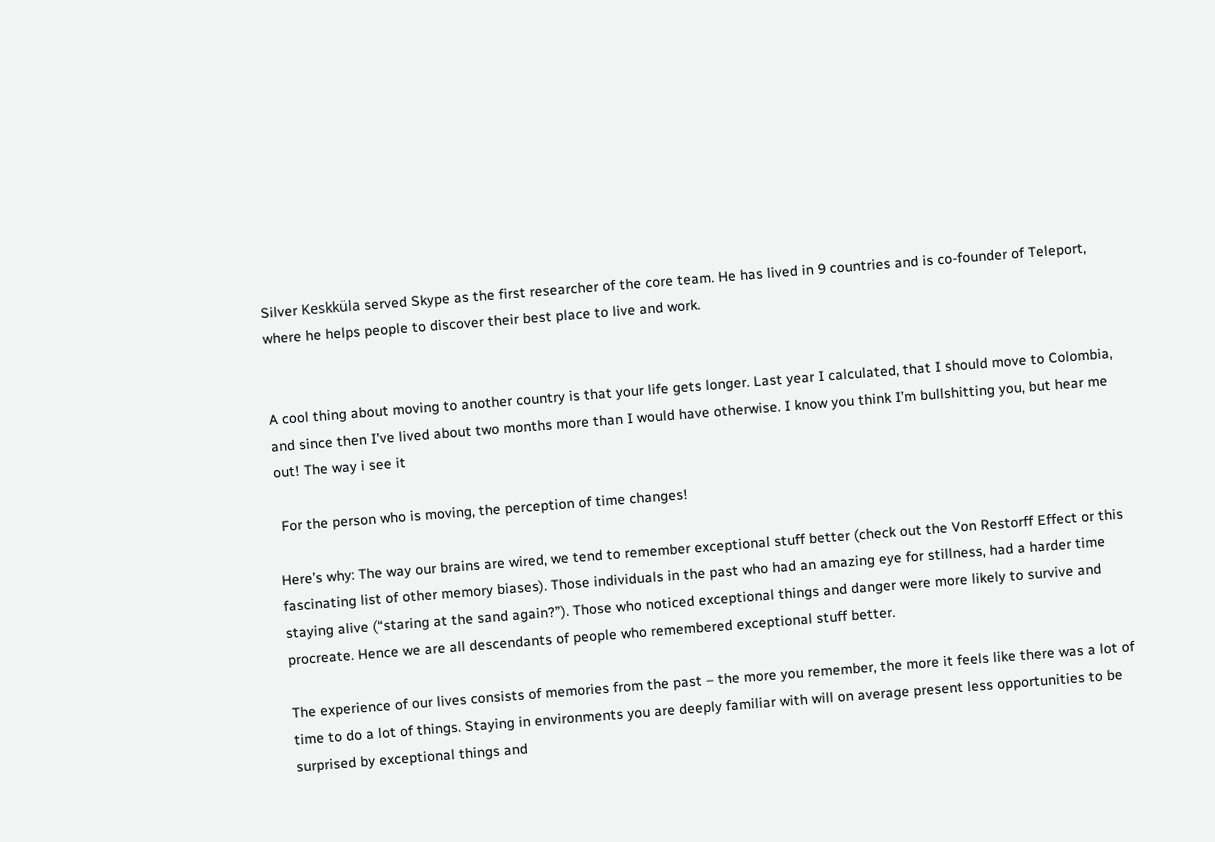Silver Keskküla served Skype as the first researcher of the core team. He has lived in 9 countries and is co-founder of Teleport, where he helps people to discover their best place to live and work.


A cool thing about moving to another country is that your life gets longer. Last year I calculated, that I should move to Colombia, and since then I’ve lived about two months more than I would have otherwise. I know you think I’m bullshitting you, but hear me out! The way i see it

 For the person who is moving, the perception of time changes!

Here’s why: The way our brains are wired, we tend to remember exceptional stuff better (check out the Von Restorff Effect or this fascinating list of other memory biases). Those individuals in the past who had an amazing eye for stillness, had a harder time staying alive (“staring at the sand again?”). Those who noticed exceptional things and danger were more likely to survive and procreate. Hence we are all descendants of people who remembered exceptional stuff better.

The experience of our lives consists of memories from the past – the more you remember, the more it feels like there was a lot of time to do a lot of things. Staying in environments you are deeply familiar with will on average present less opportunities to be surprised by exceptional things and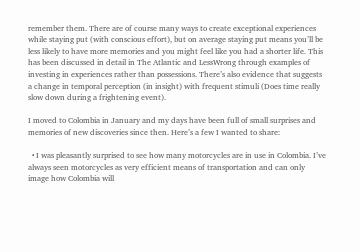remember them. There are of course many ways to create exceptional experiences while staying put (with conscious effort), but on average staying put means you’ll be less likely to have more memories and you might feel like you had a shorter life. This has been discussed in detail in The Atlantic and LessWrong through examples of investing in experiences rather than possessions. There’s also evidence that suggests a change in temporal perception (in insight) with frequent stimuli (Does time really slow down during a frightening event).

I moved to Colombia in January and my days have been full of small surprises and memories of new discoveries since then. Here’s a few I wanted to share:

  • I was pleasantly surprised to see how many motorcycles are in use in Colombia. I’ve always seen motorcycles as very efficient means of transportation and can only image how Colombia will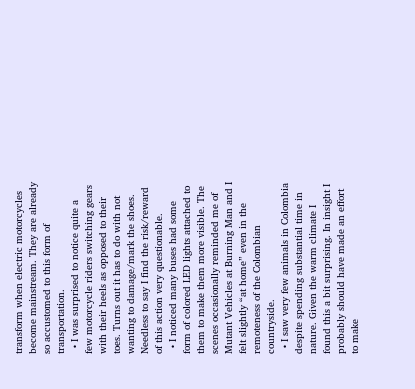transform when electric motorcycles become mainstream. They are already so accustomed to this form of transportation.
  • I was surprised to notice quite a few motorcycle riders switching gears with their heels as opposed to their toes. Turns out it has to do with not wanting to damage/mark the shoes. Needless to say I find the risk/reward of this action very questionable.
  • I noticed many buses had some form of colored LED lights attached to them to make them more visible. The scenes occasionally reminded me of Mutant Vehicles at Burning Man and I felt slightly “at home” even in the remoteness of the Colombian countryside.
  • I saw very few animals in Colombia despite spending substantial time in nature. Given the warm climate I found this a bit surprising. In insight I probably should have made an effort to make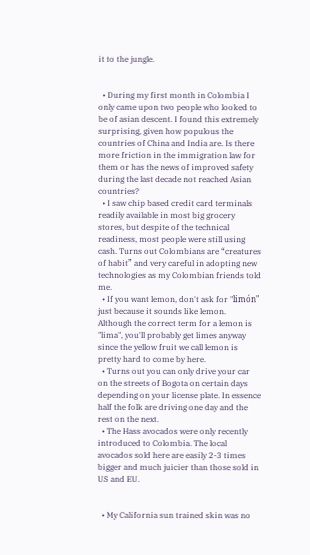it to the jungle.


  • During my first month in Colombia I only came upon two people who looked to be of asian descent. I found this extremely surprising, given how populous the countries of China and India are. Is there more friction in the immigration law for them or has the news of improved safety during the last decade not reached Asian countries?
  • I saw chip based credit card terminals readily available in most big grocery stores, but despite of the technical readiness, most people were still using cash. Turns out Colombians are “creatures of habit” and very careful in adopting new technologies as my Colombian friends told me.
  • If you want lemon, don't ask for "limón" just because it sounds like lemon. Although the correct term for a lemon is "lima", you'll probably get limes anyway since the yellow fruit we call lemon is pretty hard to come by here.
  • Turns out you can only drive your car on the streets of Bogota on certain days depending on your license plate. In essence half the folk are driving one day and the rest on the next.
  • The Hass avocados were only recently introduced to Colombia. The local avocados sold here are easily 2-3 times bigger and much juicier than those sold in US and EU.


  • My California sun trained skin was no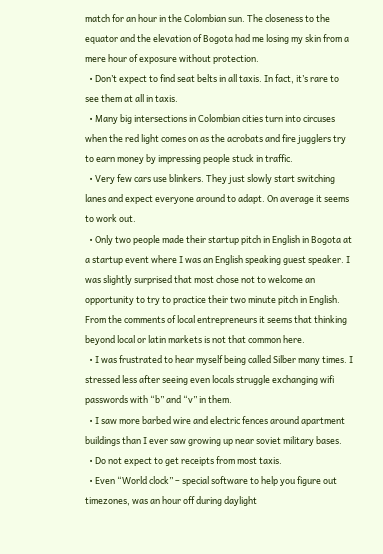match for an hour in the Colombian sun. The closeness to the equator and the elevation of Bogota had me losing my skin from a mere hour of exposure without protection.
  • Don’t expect to find seat belts in all taxis. In fact, it’s rare to see them at all in taxis.
  • Many big intersections in Colombian cities turn into circuses when the red light comes on as the acrobats and fire jugglers try to earn money by impressing people stuck in traffic.
  • Very few cars use blinkers. They just slowly start switching lanes and expect everyone around to adapt. On average it seems to work out.
  • Only two people made their startup pitch in English in Bogota at a startup event where I was an English speaking guest speaker. I was slightly surprised that most chose not to welcome an opportunity to try to practice their two minute pitch in English. From the comments of local entrepreneurs it seems that thinking beyond local or latin markets is not that common here.
  • I was frustrated to hear myself being called Silber many times. I stressed less after seeing even locals struggle exchanging wifi passwords with “b” and “v” in them.
  • I saw more barbed wire and electric fences around apartment buildings than I ever saw growing up near soviet military bases.
  • Do not expect to get receipts from most taxis.
  • Even “World clock” – special software to help you figure out timezones, was an hour off during daylight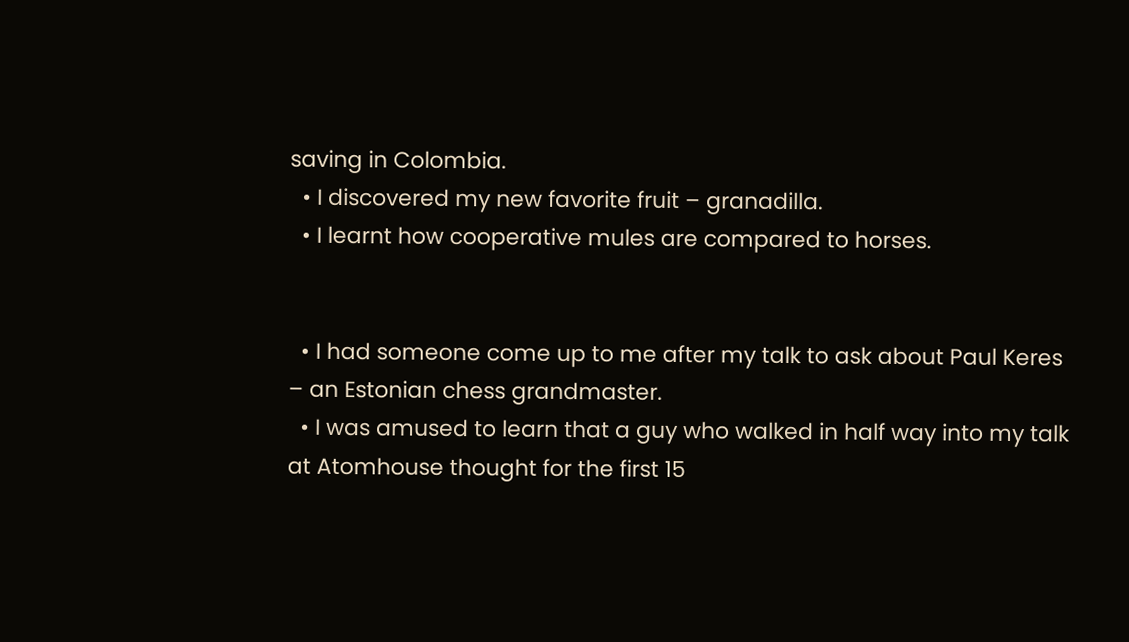saving in Colombia.
  • I discovered my new favorite fruit – granadilla.
  • I learnt how cooperative mules are compared to horses.


  • I had someone come up to me after my talk to ask about Paul Keres – an Estonian chess grandmaster.
  • I was amused to learn that a guy who walked in half way into my talk at Atomhouse thought for the first 15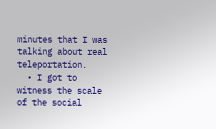minutes that I was talking about real teleportation.
  • I got to witness the scale of the social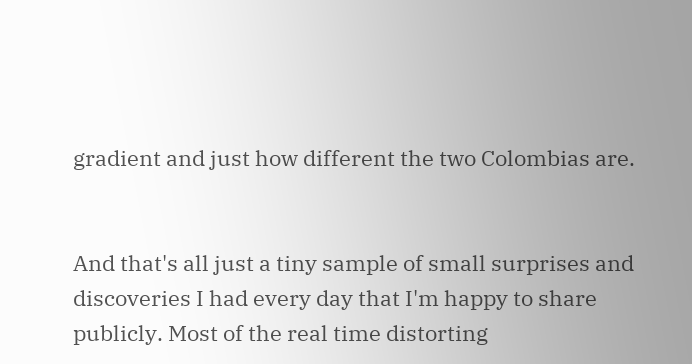gradient and just how different the two Colombias are.


And that's all just a tiny sample of small surprises and discoveries I had every day that I'm happy to share publicly. Most of the real time distorting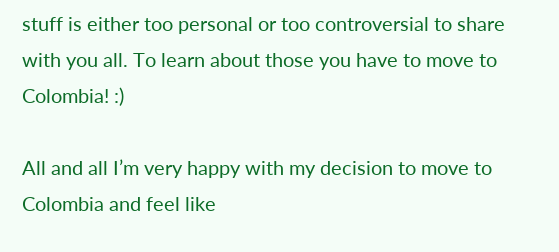stuff is either too personal or too controversial to share with you all. To learn about those you have to move to Colombia! :)

All and all I’m very happy with my decision to move to Colombia and feel like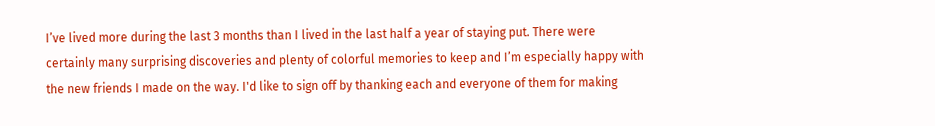I’ve lived more during the last 3 months than I lived in the last half a year of staying put. There were certainly many surprising discoveries and plenty of colorful memories to keep and I’m especially happy with the new friends I made on the way. I'd like to sign off by thanking each and everyone of them for making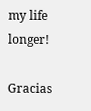my life longer!

Gracias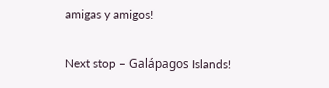amigas y amigos!

Next stop – Galápagos Islands!